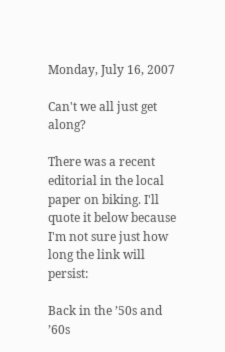Monday, July 16, 2007

Can't we all just get along?

There was a recent editorial in the local paper on biking. I'll quote it below because I'm not sure just how long the link will persist:

Back in the ’50s and ’60s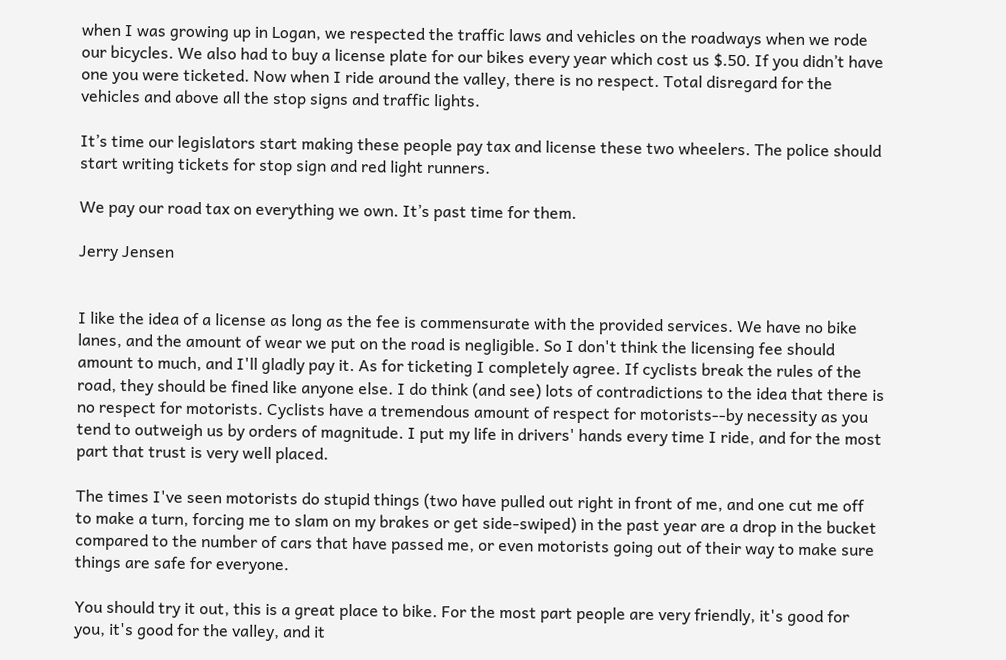when I was growing up in Logan, we respected the traffic laws and vehicles on the roadways when we rode our bicycles. We also had to buy a license plate for our bikes every year which cost us $.50. If you didn’t have one you were ticketed. Now when I ride around the valley, there is no respect. Total disregard for the vehicles and above all the stop signs and traffic lights.

It’s time our legislators start making these people pay tax and license these two wheelers. The police should start writing tickets for stop sign and red light runners.

We pay our road tax on everything we own. It’s past time for them.

Jerry Jensen


I like the idea of a license as long as the fee is commensurate with the provided services. We have no bike lanes, and the amount of wear we put on the road is negligible. So I don't think the licensing fee should amount to much, and I'll gladly pay it. As for ticketing I completely agree. If cyclists break the rules of the road, they should be fined like anyone else. I do think (and see) lots of contradictions to the idea that there is no respect for motorists. Cyclists have a tremendous amount of respect for motorists--by necessity as you tend to outweigh us by orders of magnitude. I put my life in drivers' hands every time I ride, and for the most part that trust is very well placed.

The times I've seen motorists do stupid things (two have pulled out right in front of me, and one cut me off to make a turn, forcing me to slam on my brakes or get side-swiped) in the past year are a drop in the bucket compared to the number of cars that have passed me, or even motorists going out of their way to make sure things are safe for everyone.

You should try it out, this is a great place to bike. For the most part people are very friendly, it's good for you, it's good for the valley, and it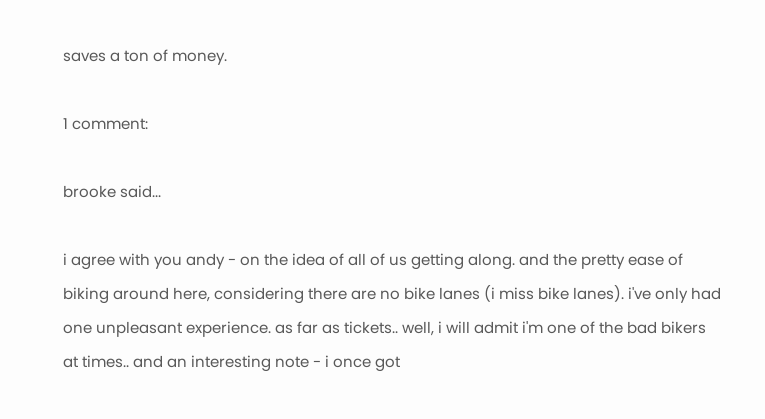saves a ton of money.

1 comment:

brooke said...

i agree with you andy - on the idea of all of us getting along. and the pretty ease of biking around here, considering there are no bike lanes (i miss bike lanes). i've only had one unpleasant experience. as far as tickets.. well, i will admit i'm one of the bad bikers at times.. and an interesting note - i once got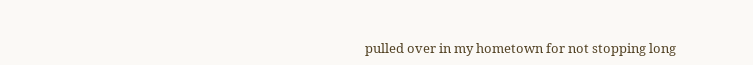pulled over in my hometown for not stopping long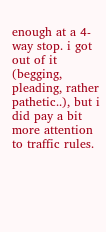enough at a 4-way stop. i got out of it (begging, pleading, rather pathetic..), but i did pay a bit more attention to traffic rules.